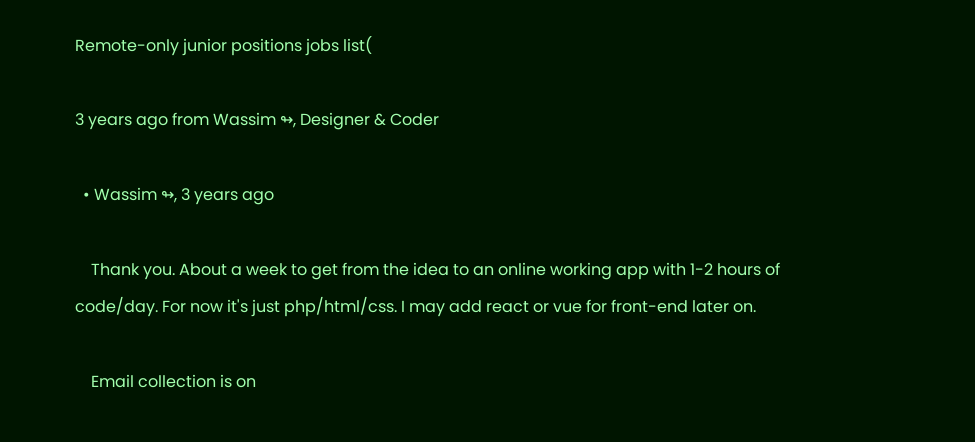Remote-only junior positions jobs list(

3 years ago from Wassim ↬, Designer & Coder

  • Wassim ↬, 3 years ago

    Thank you. About a week to get from the idea to an online working app with 1-2 hours of code/day. For now it's just php/html/css. I may add react or vue for front-end later on.

    Email collection is on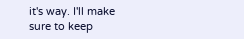it's way. I'll make sure to keep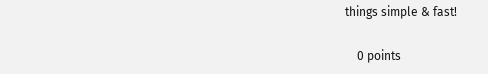things simple & fast!

    0 points